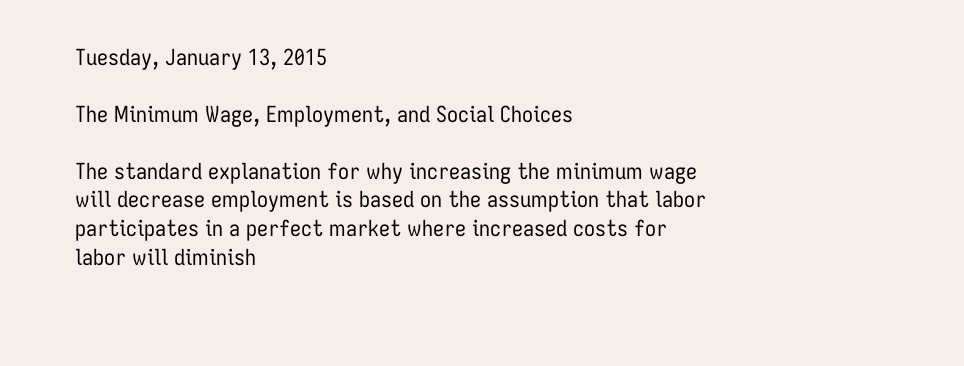Tuesday, January 13, 2015

The Minimum Wage, Employment, and Social Choices

The standard explanation for why increasing the minimum wage will decrease employment is based on the assumption that labor participates in a perfect market where increased costs for labor will diminish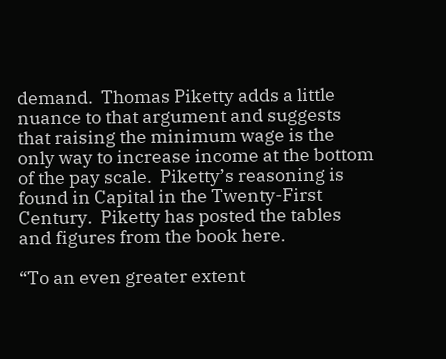demand.  Thomas Piketty adds a little nuance to that argument and suggests that raising the minimum wage is the only way to increase income at the bottom of the pay scale.  Piketty’s reasoning is found in Capital in the Twenty-First Century.  Piketty has posted the tables and figures from the book here.

“To an even greater extent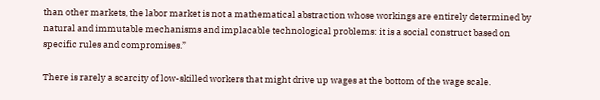than other markets, the labor market is not a mathematical abstraction whose workings are entirely determined by natural and immutable mechanisms and implacable technological problems: it is a social construct based on specific rules and compromises.”

There is rarely a scarcity of low-skilled workers that might drive up wages at the bottom of the wage scale.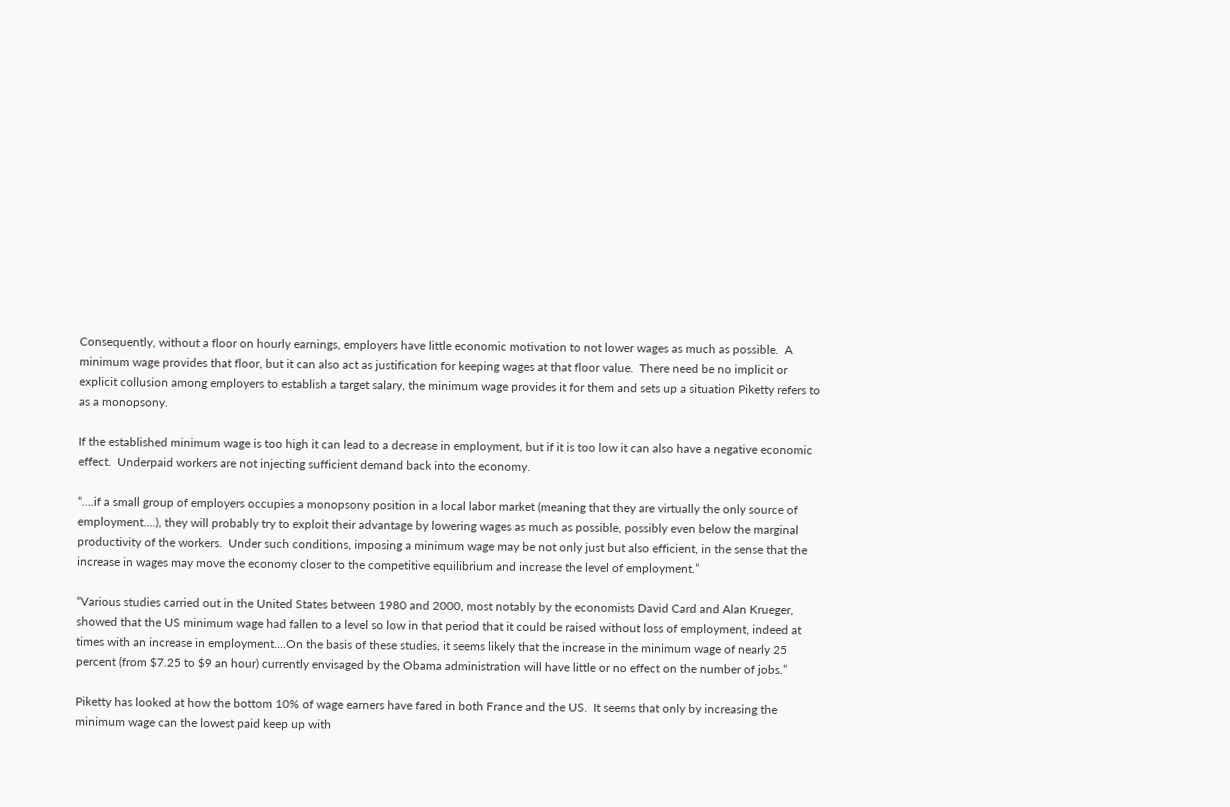Consequently, without a floor on hourly earnings, employers have little economic motivation to not lower wages as much as possible.  A minimum wage provides that floor, but it can also act as justification for keeping wages at that floor value.  There need be no implicit or explicit collusion among employers to establish a target salary, the minimum wage provides it for them and sets up a situation Piketty refers to as a monopsony.

If the established minimum wage is too high it can lead to a decrease in employment, but if it is too low it can also have a negative economic effect.  Underpaid workers are not injecting sufficient demand back into the economy.

“….if a small group of employers occupies a monopsony position in a local labor market (meaning that they are virtually the only source of employment….), they will probably try to exploit their advantage by lowering wages as much as possible, possibly even below the marginal productivity of the workers.  Under such conditions, imposing a minimum wage may be not only just but also efficient, in the sense that the increase in wages may move the economy closer to the competitive equilibrium and increase the level of employment.”

“Various studies carried out in the United States between 1980 and 2000, most notably by the economists David Card and Alan Krueger, showed that the US minimum wage had fallen to a level so low in that period that it could be raised without loss of employment, indeed at times with an increase in employment….On the basis of these studies, it seems likely that the increase in the minimum wage of nearly 25 percent (from $7.25 to $9 an hour) currently envisaged by the Obama administration will have little or no effect on the number of jobs.”

Piketty has looked at how the bottom 10% of wage earners have fared in both France and the US.  It seems that only by increasing the minimum wage can the lowest paid keep up with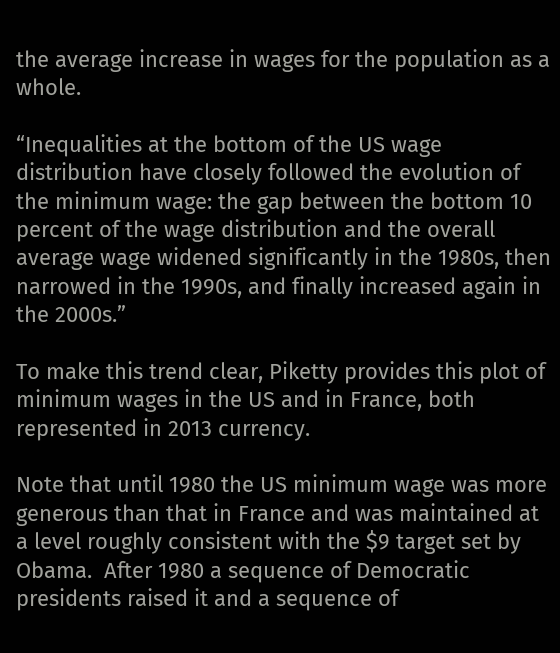the average increase in wages for the population as a whole.

“Inequalities at the bottom of the US wage distribution have closely followed the evolution of the minimum wage: the gap between the bottom 10 percent of the wage distribution and the overall average wage widened significantly in the 1980s, then narrowed in the 1990s, and finally increased again in the 2000s.”

To make this trend clear, Piketty provides this plot of minimum wages in the US and in France, both represented in 2013 currency.

Note that until 1980 the US minimum wage was more generous than that in France and was maintained at a level roughly consistent with the $9 target set by Obama.  After 1980 a sequence of Democratic presidents raised it and a sequence of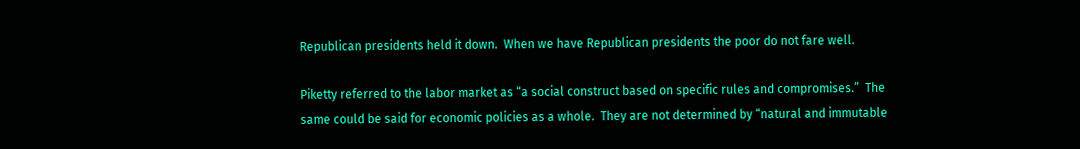Republican presidents held it down.  When we have Republican presidents the poor do not fare well.

Piketty referred to the labor market as “a social construct based on specific rules and compromises.”  The same could be said for economic policies as a whole.  They are not determined by “natural and immutable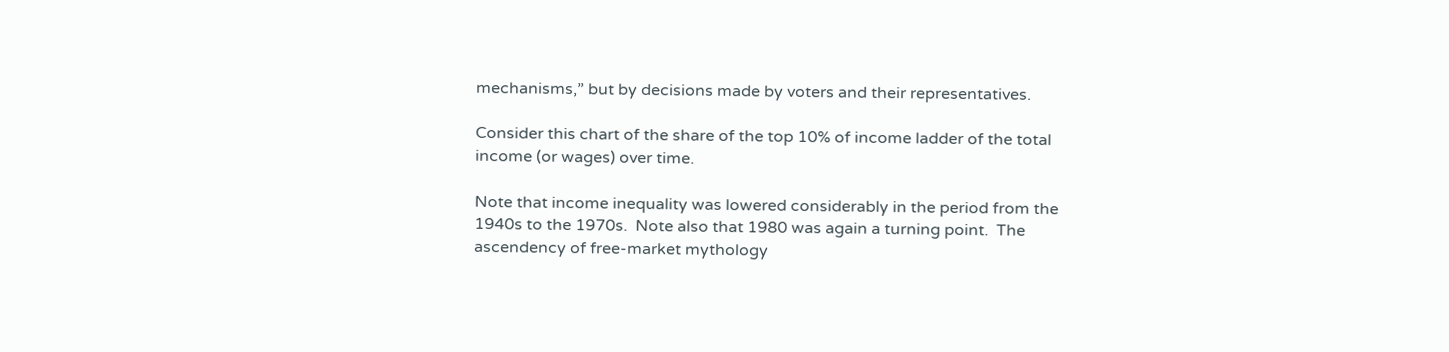mechanisms,” but by decisions made by voters and their representatives.

Consider this chart of the share of the top 10% of income ladder of the total income (or wages) over time.

Note that income inequality was lowered considerably in the period from the 1940s to the 1970s.  Note also that 1980 was again a turning point.  The ascendency of free-market mythology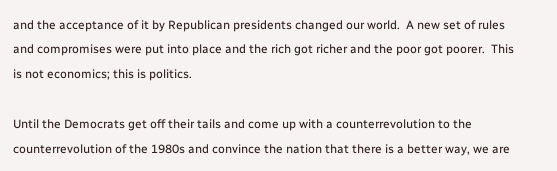and the acceptance of it by Republican presidents changed our world.  A new set of rules and compromises were put into place and the rich got richer and the poor got poorer.  This is not economics; this is politics.

Until the Democrats get off their tails and come up with a counterrevolution to the counterrevolution of the 1980s and convince the nation that there is a better way, we are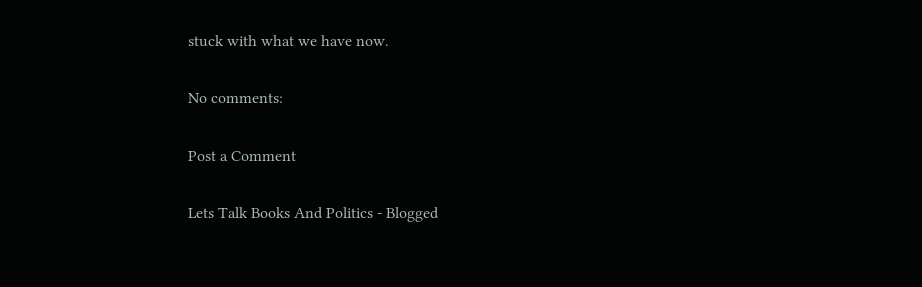stuck with what we have now.

No comments:

Post a Comment

Lets Talk Books And Politics - Blogged